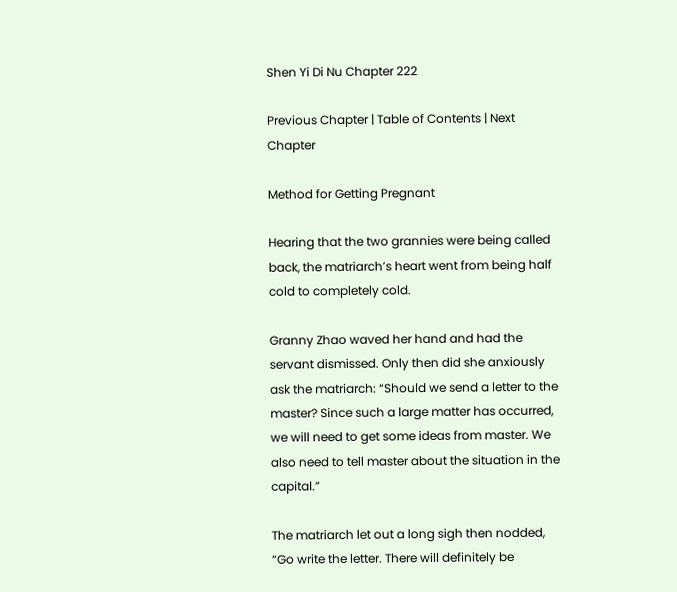Shen Yi Di Nu Chapter 222

Previous Chapter | Table of Contents | Next Chapter

Method for Getting Pregnant

Hearing that the two grannies were being called back, the matriarch’s heart went from being half cold to completely cold.

Granny Zhao waved her hand and had the servant dismissed. Only then did she anxiously ask the matriarch: “Should we send a letter to the master? Since such a large matter has occurred, we will need to get some ideas from master. We also need to tell master about the situation in the capital.”

The matriarch let out a long sigh then nodded, “Go write the letter. There will definitely be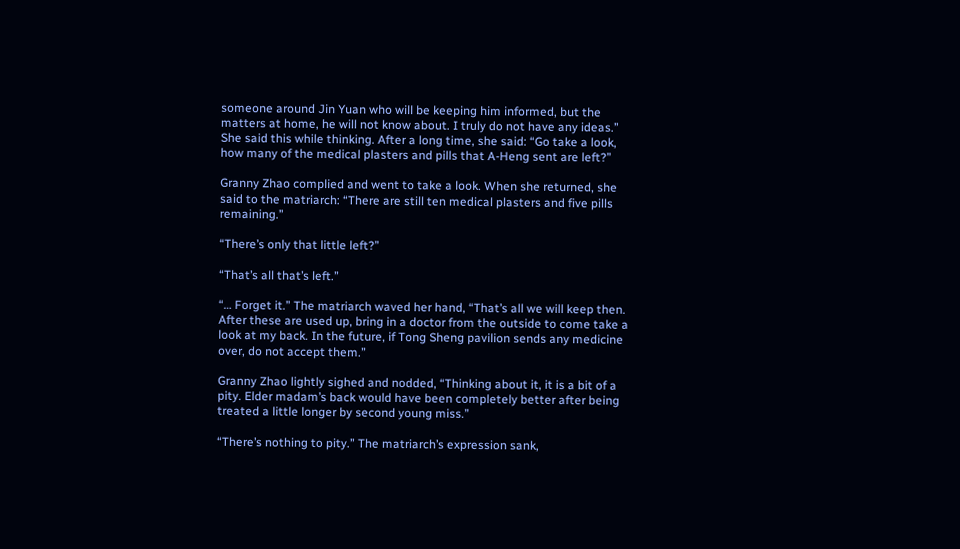someone around Jin Yuan who will be keeping him informed, but the matters at home, he will not know about. I truly do not have any ideas.” She said this while thinking. After a long time, she said: “Go take a look, how many of the medical plasters and pills that A-Heng sent are left?”

Granny Zhao complied and went to take a look. When she returned, she said to the matriarch: “There are still ten medical plasters and five pills remaining.”

“There’s only that little left?”

“That’s all that’s left.”

“… Forget it.” The matriarch waved her hand, “That’s all we will keep then. After these are used up, bring in a doctor from the outside to come take a look at my back. In the future, if Tong Sheng pavilion sends any medicine over, do not accept them.”

Granny Zhao lightly sighed and nodded, “Thinking about it, it is a bit of a pity. Elder madam’s back would have been completely better after being treated a little longer by second young miss.”

“There’s nothing to pity.” The matriarch’s expression sank,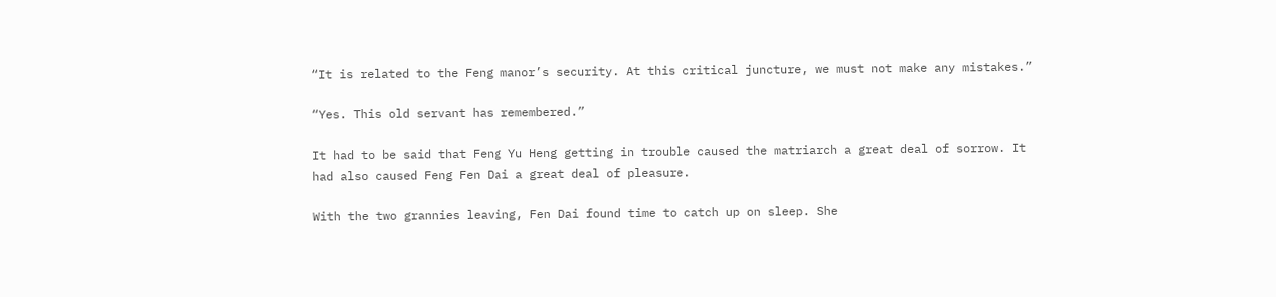“It is related to the Feng manor’s security. At this critical juncture, we must not make any mistakes.”

“Yes. This old servant has remembered.”

It had to be said that Feng Yu Heng getting in trouble caused the matriarch a great deal of sorrow. It had also caused Feng Fen Dai a great deal of pleasure.

With the two grannies leaving, Fen Dai found time to catch up on sleep. She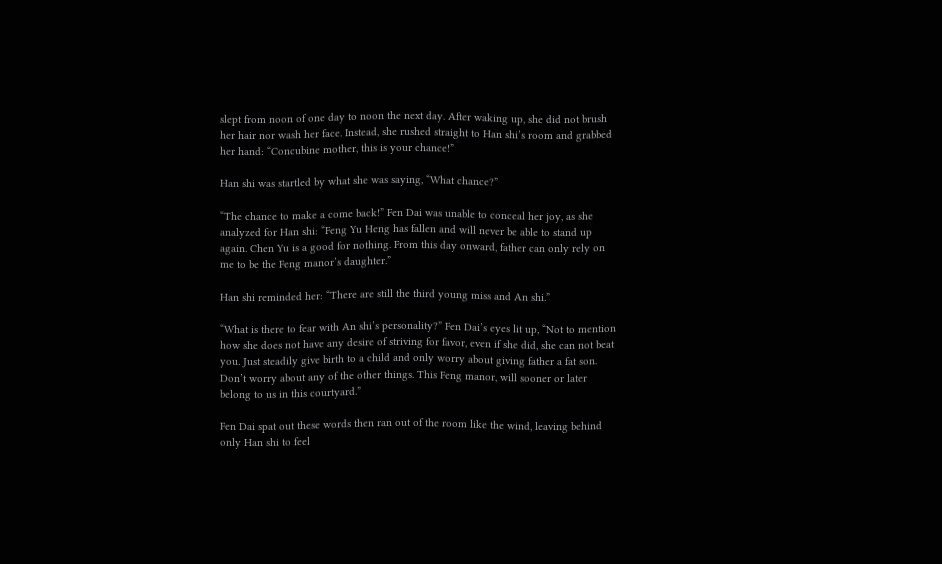slept from noon of one day to noon the next day. After waking up, she did not brush her hair nor wash her face. Instead, she rushed straight to Han shi’s room and grabbed her hand: “Concubine mother, this is your chance!”

Han shi was startled by what she was saying, “What chance?”

“The chance to make a come back!” Fen Dai was unable to conceal her joy, as she analyzed for Han shi: “Feng Yu Heng has fallen and will never be able to stand up again. Chen Yu is a good for nothing. From this day onward, father can only rely on me to be the Feng manor’s daughter.”

Han shi reminded her: “There are still the third young miss and An shi.”

“What is there to fear with An shi’s personality?” Fen Dai’s eyes lit up, “Not to mention how she does not have any desire of striving for favor, even if she did, she can not beat you. Just steadily give birth to a child and only worry about giving father a fat son. Don’t worry about any of the other things. This Feng manor, will sooner or later belong to us in this courtyard.”

Fen Dai spat out these words then ran out of the room like the wind, leaving behind only Han shi to feel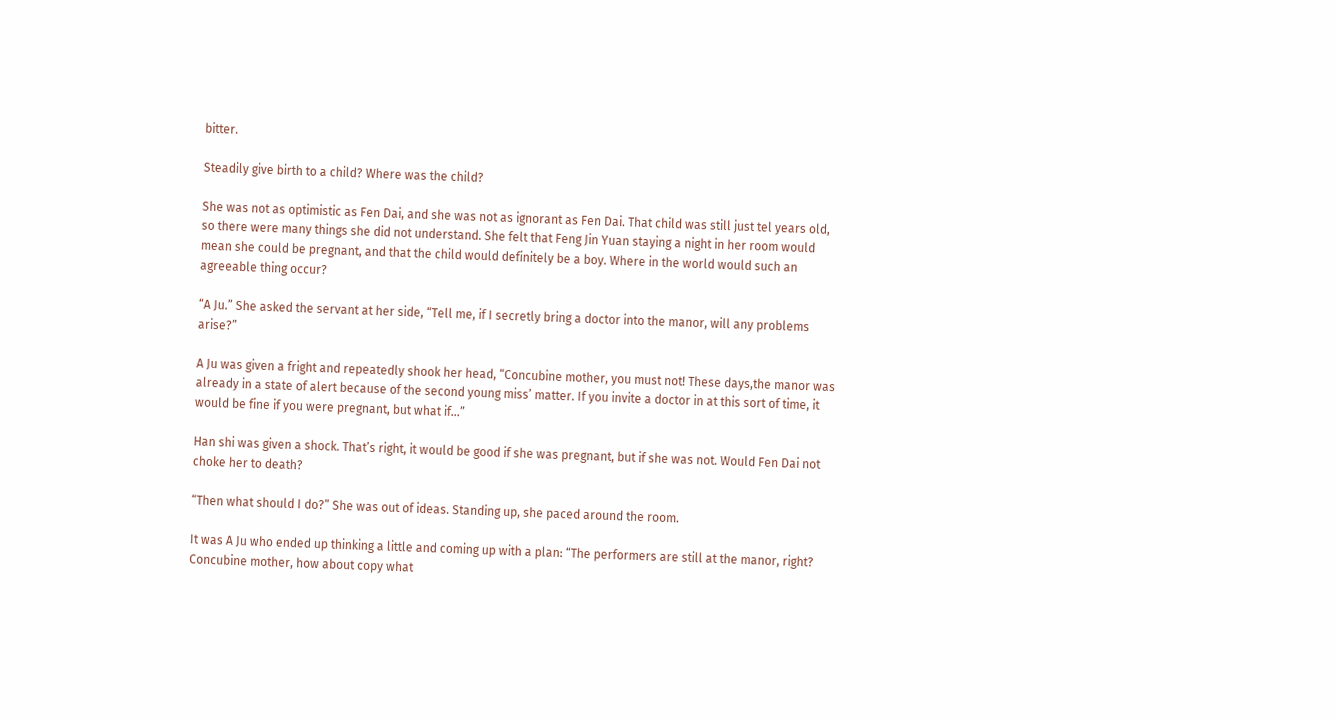bitter.

Steadily give birth to a child? Where was the child?

She was not as optimistic as Fen Dai, and she was not as ignorant as Fen Dai. That child was still just tel years old, so there were many things she did not understand. She felt that Feng Jin Yuan staying a night in her room would mean she could be pregnant, and that the child would definitely be a boy. Where in the world would such an agreeable thing occur?

“A Ju.” She asked the servant at her side, “Tell me, if I secretly bring a doctor into the manor, will any problems arise?”

A Ju was given a fright and repeatedly shook her head, “Concubine mother, you must not! These days,the manor was already in a state of alert because of the second young miss’ matter. If you invite a doctor in at this sort of time, it would be fine if you were pregnant, but what if…”

Han shi was given a shock. That’s right, it would be good if she was pregnant, but if she was not. Would Fen Dai not choke her to death?

“Then what should I do?” She was out of ideas. Standing up, she paced around the room.

It was A Ju who ended up thinking a little and coming up with a plan: “The performers are still at the manor, right? Concubine mother, how about copy what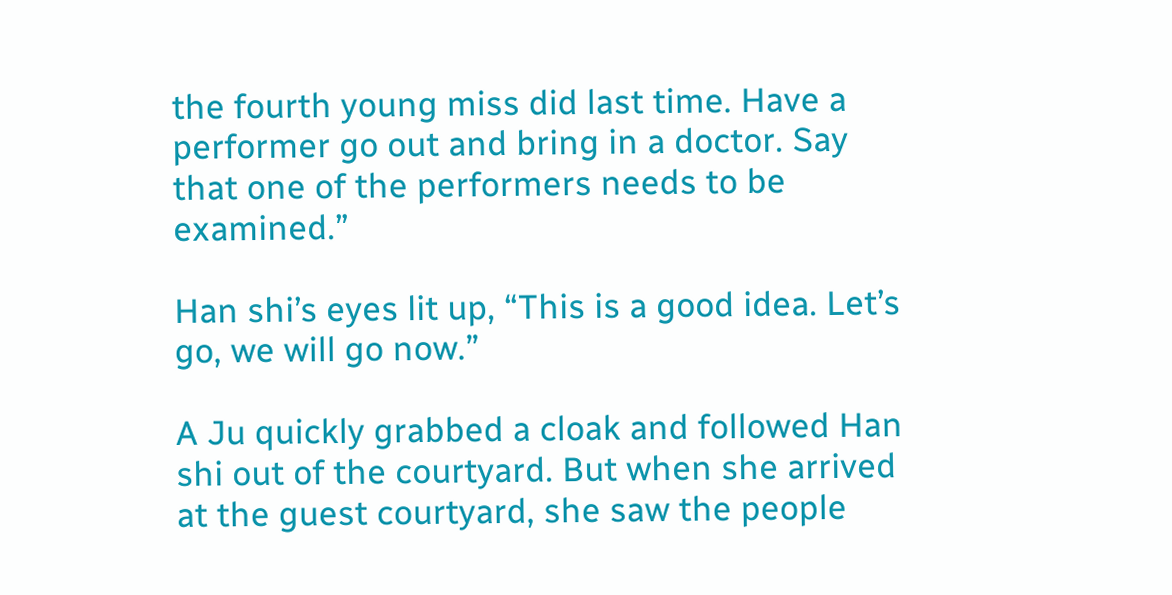the fourth young miss did last time. Have a performer go out and bring in a doctor. Say that one of the performers needs to be examined.”

Han shi’s eyes lit up, “This is a good idea. Let’s go, we will go now.”

A Ju quickly grabbed a cloak and followed Han shi out of the courtyard. But when she arrived at the guest courtyard, she saw the people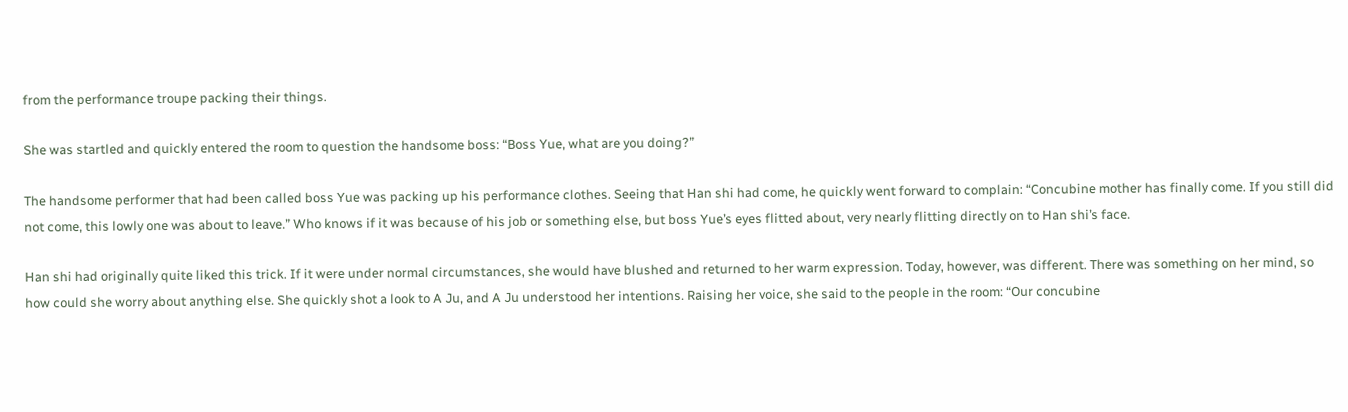from the performance troupe packing their things.

She was startled and quickly entered the room to question the handsome boss: “Boss Yue, what are you doing?”

The handsome performer that had been called boss Yue was packing up his performance clothes. Seeing that Han shi had come, he quickly went forward to complain: “Concubine mother has finally come. If you still did not come, this lowly one was about to leave.” Who knows if it was because of his job or something else, but boss Yue’s eyes flitted about, very nearly flitting directly on to Han shi’s face.

Han shi had originally quite liked this trick. If it were under normal circumstances, she would have blushed and returned to her warm expression. Today, however, was different. There was something on her mind, so how could she worry about anything else. She quickly shot a look to A Ju, and A Ju understood her intentions. Raising her voice, she said to the people in the room: “Our concubine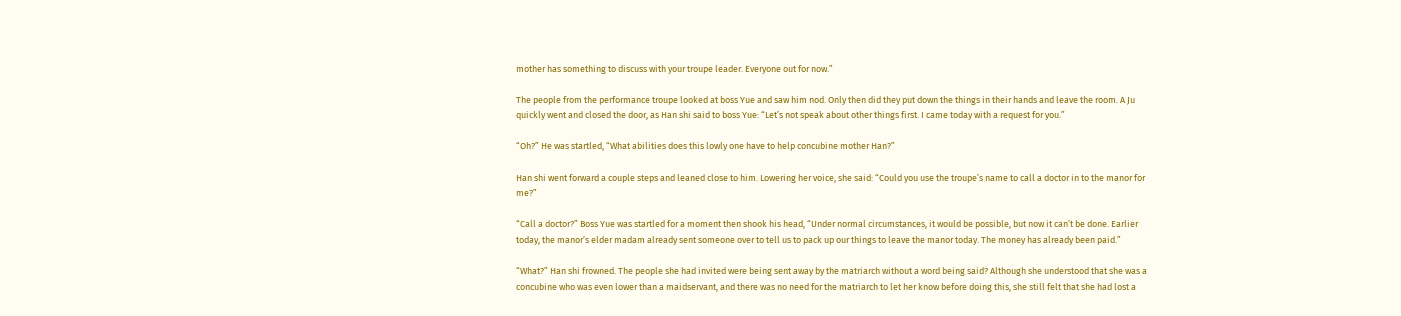mother has something to discuss with your troupe leader. Everyone out for now.”

The people from the performance troupe looked at boss Yue and saw him nod. Only then did they put down the things in their hands and leave the room. A Ju quickly went and closed the door, as Han shi said to boss Yue: “Let’s not speak about other things first. I came today with a request for you.”

“Oh?” He was startled, “What abilities does this lowly one have to help concubine mother Han?”

Han shi went forward a couple steps and leaned close to him. Lowering her voice, she said: “Could you use the troupe’s name to call a doctor in to the manor for me?”

“Call a doctor?” Boss Yue was startled for a moment then shook his head, “Under normal circumstances, it would be possible, but now it can’t be done. Earlier today, the manor’s elder madam already sent someone over to tell us to pack up our things to leave the manor today. The money has already been paid.”

“What?” Han shi frowned. The people she had invited were being sent away by the matriarch without a word being said? Although she understood that she was a concubine who was even lower than a maidservant, and there was no need for the matriarch to let her know before doing this, she still felt that she had lost a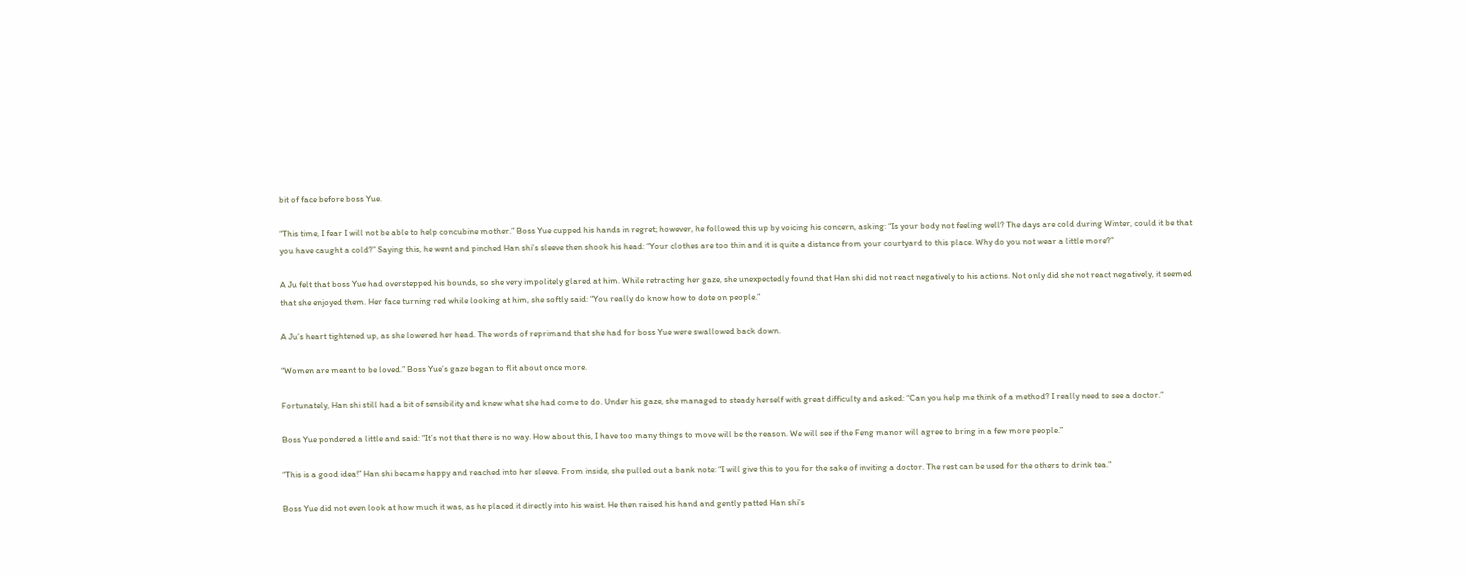bit of face before boss Yue.

“This time, I fear I will not be able to help concubine mother.” Boss Yue cupped his hands in regret; however, he followed this up by voicing his concern, asking: “Is your body not feeling well? The days are cold during Winter, could it be that you have caught a cold?” Saying this, he went and pinched Han shi’s sleeve then shook his head: “Your clothes are too thin and it is quite a distance from your courtyard to this place. Why do you not wear a little more?”

A Ju felt that boss Yue had overstepped his bounds, so she very impolitely glared at him. While retracting her gaze, she unexpectedly found that Han shi did not react negatively to his actions. Not only did she not react negatively, it seemed that she enjoyed them. Her face turning red while looking at him, she softly said: “You really do know how to dote on people.”

A Ju’s heart tightened up, as she lowered her head. The words of reprimand that she had for boss Yue were swallowed back down.

“Women are meant to be loved.” Boss Yue’s gaze began to flit about once more.

Fortunately, Han shi still had a bit of sensibility and knew what she had come to do. Under his gaze, she managed to steady herself with great difficulty and asked: “Can you help me think of a method? I really need to see a doctor.”

Boss Yue pondered a little and said: “It’s not that there is no way. How about this, I have too many things to move will be the reason. We will see if the Feng manor will agree to bring in a few more people.”

“This is a good idea!” Han shi became happy and reached into her sleeve. From inside, she pulled out a bank note: “I will give this to you for the sake of inviting a doctor. The rest can be used for the others to drink tea.”

Boss Yue did not even look at how much it was, as he placed it directly into his waist. He then raised his hand and gently patted Han shi’s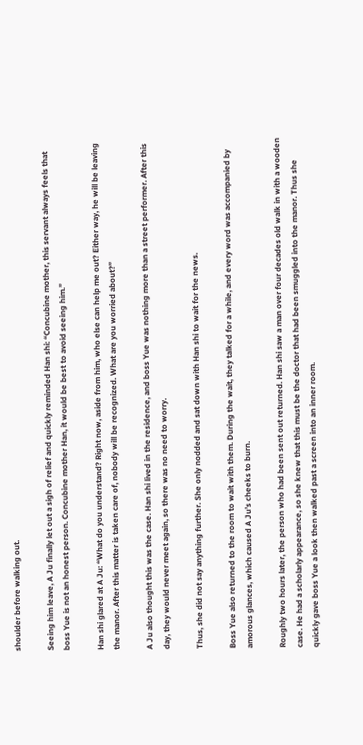shoulder before walking out.

Seeing him leave, A Ju finally let out a sigh of relief and quickly reminded Han shi: “Concubine mother, this servant always feels that boss Yue is not an honest person. Concubine mother Han, it would be best to avoid seeing him.”

Han shi glared at A Ju: “What do you understand? Right now, aside from him, who else can help me out? Either way, he will be leaving the manor. After this matter is taken care of, nobody will be recognized. What are you worried about?”

A Ju also thought this was the case. Han shi lived in the residence, and boss Yue was nothing more than a street performer. After this day, they would never meet again, so there was no need to worry.

Thus, she did not say anything further. She only nodded and sat down with Han shi to wait for the news.

Boss Yue also returned to the room to wait with them. During the wait, they talked for a while, and every word was accompanied by amorous glances, which caused A Ju’s cheeks to burn.

Roughly two hours later, the person who had been sent out returned. Han shi saw a man over four decades old walk in with a wooden case. He had a scholarly appearance, so she knew that this must be the doctor that had been smuggled into the manor. Thus she quickly gave boss Yue a look then walked past a screen into an inner room.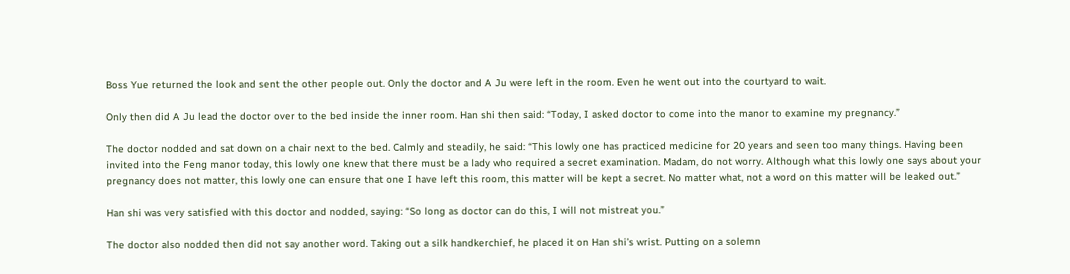Boss Yue returned the look and sent the other people out. Only the doctor and A Ju were left in the room. Even he went out into the courtyard to wait.

Only then did A Ju lead the doctor over to the bed inside the inner room. Han shi then said: “Today, I asked doctor to come into the manor to examine my pregnancy.”

The doctor nodded and sat down on a chair next to the bed. Calmly and steadily, he said: “This lowly one has practiced medicine for 20 years and seen too many things. Having been invited into the Feng manor today, this lowly one knew that there must be a lady who required a secret examination. Madam, do not worry. Although what this lowly one says about your pregnancy does not matter, this lowly one can ensure that one I have left this room, this matter will be kept a secret. No matter what, not a word on this matter will be leaked out.”

Han shi was very satisfied with this doctor and nodded, saying: “So long as doctor can do this, I will not mistreat you.”

The doctor also nodded then did not say another word. Taking out a silk handkerchief, he placed it on Han shi’s wrist. Putting on a solemn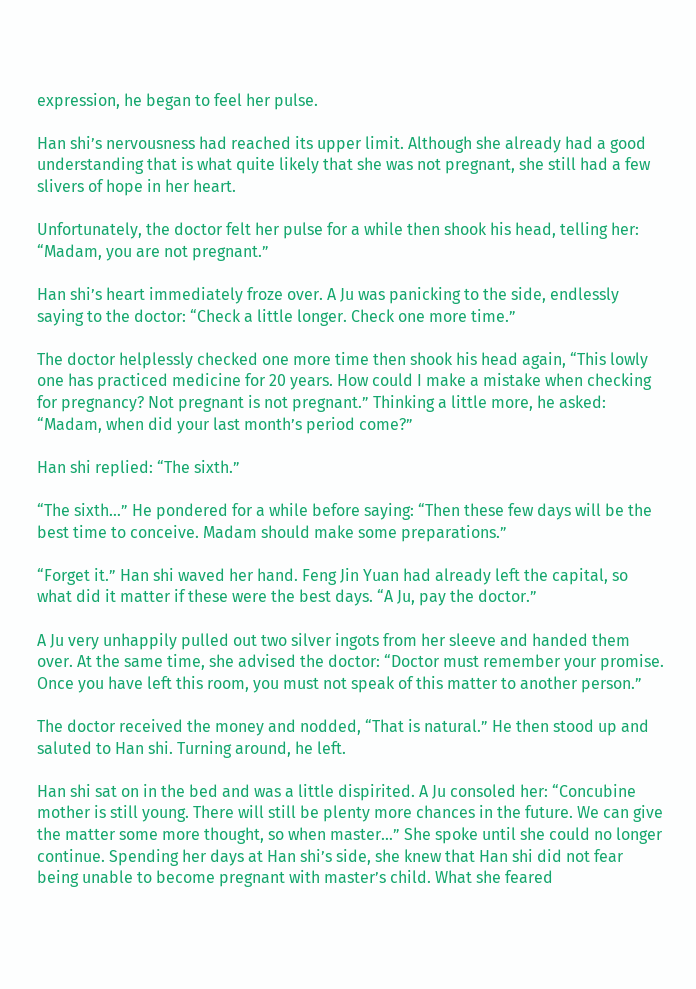expression, he began to feel her pulse.

Han shi’s nervousness had reached its upper limit. Although she already had a good understanding that is what quite likely that she was not pregnant, she still had a few slivers of hope in her heart.

Unfortunately, the doctor felt her pulse for a while then shook his head, telling her: “Madam, you are not pregnant.”

Han shi’s heart immediately froze over. A Ju was panicking to the side, endlessly saying to the doctor: “Check a little longer. Check one more time.”

The doctor helplessly checked one more time then shook his head again, “This lowly one has practiced medicine for 20 years. How could I make a mistake when checking for pregnancy? Not pregnant is not pregnant.” Thinking a little more, he asked: “Madam, when did your last month’s period come?”

Han shi replied: “The sixth.”

“The sixth…” He pondered for a while before saying: “Then these few days will be the best time to conceive. Madam should make some preparations.”

“Forget it.” Han shi waved her hand. Feng Jin Yuan had already left the capital, so what did it matter if these were the best days. “A Ju, pay the doctor.”

A Ju very unhappily pulled out two silver ingots from her sleeve and handed them over. At the same time, she advised the doctor: “Doctor must remember your promise. Once you have left this room, you must not speak of this matter to another person.”

The doctor received the money and nodded, “That is natural.” He then stood up and saluted to Han shi. Turning around, he left.

Han shi sat on in the bed and was a little dispirited. A Ju consoled her: “Concubine mother is still young. There will still be plenty more chances in the future. We can give the matter some more thought, so when master…” She spoke until she could no longer continue. Spending her days at Han shi’s side, she knew that Han shi did not fear being unable to become pregnant with master’s child. What she feared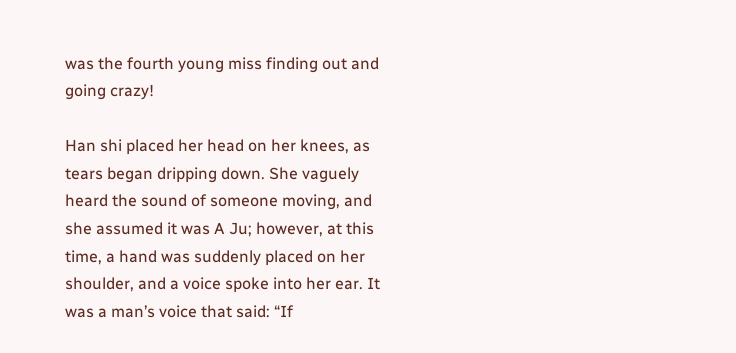was the fourth young miss finding out and going crazy!

Han shi placed her head on her knees, as tears began dripping down. She vaguely heard the sound of someone moving, and she assumed it was A Ju; however, at this time, a hand was suddenly placed on her shoulder, and a voice spoke into her ear. It was a man’s voice that said: “If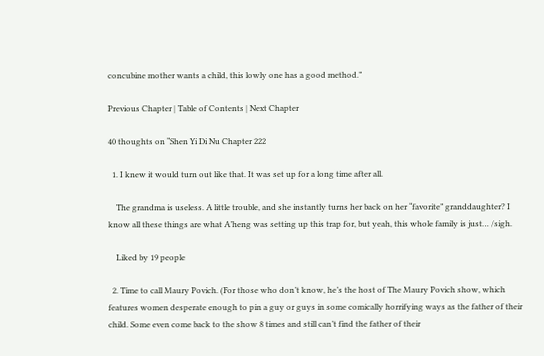concubine mother wants a child, this lowly one has a good method.”

Previous Chapter | Table of Contents | Next Chapter

40 thoughts on “Shen Yi Di Nu Chapter 222

  1. I knew it would turn out like that. It was set up for a long time after all.

    The grandma is useless. A little trouble, and she instantly turns her back on her “favorite” granddaughter? I know all these things are what A’heng was setting up this trap for, but yeah, this whole family is just… /sigh.

    Liked by 19 people

  2. Time to call Maury Povich. (For those who don’t know, he’s the host of The Maury Povich show, which features women desperate enough to pin a guy or guys in some comically horrifying ways as the father of their child. Some even come back to the show 8 times and still can’t find the father of their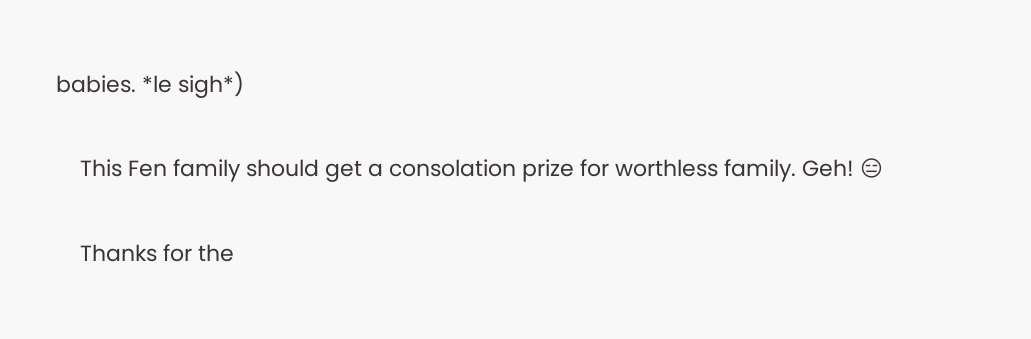babies. *le sigh*)

    This Fen family should get a consolation prize for worthless family. Geh! 😑

    Thanks for the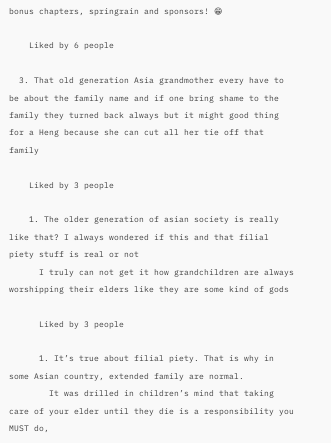bonus chapters, springrain and sponsors! 😁

    Liked by 6 people

  3. That old generation Asia grandmother every have to be about the family name and if one bring shame to the family they turned back always but it might good thing for a Heng because she can cut all her tie off that family

    Liked by 3 people

    1. The older generation of asian society is really like that? I always wondered if this and that filial piety stuff is real or not
      I truly can not get it how grandchildren are always worshipping their elders like they are some kind of gods

      Liked by 3 people

      1. It’s true about filial piety. That is why in some Asian country, extended family are normal.
        It was drilled in children’s mind that taking care of your elder until they die is a responsibility you MUST do,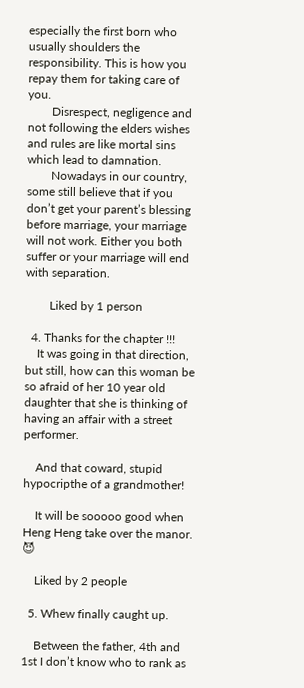especially the first born who usually shoulders the responsibility. This is how you repay them for taking care of you.
        Disrespect, negligence and not following the elders wishes and rules are like mortal sins which lead to damnation.
        Nowadays in our country, some still believe that if you don’t get your parent’s blessing before marriage, your marriage will not work. Either you both suffer or your marriage will end with separation.

        Liked by 1 person

  4. Thanks for the chapter !!!
    It was going in that direction, but still, how can this woman be so afraid of her 10 year old daughter that she is thinking of having an affair with a street performer.

    And that coward, stupid hypocripthe of a grandmother!

    It will be sooooo good when Heng Heng take over the manor. 😈

    Liked by 2 people

  5. Whew finally caught up.

    Between the father, 4th and 1st I don’t know who to rank as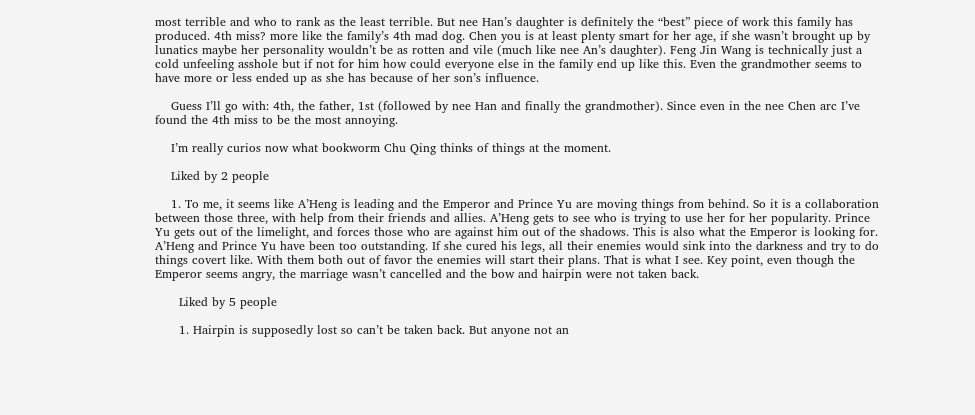most terrible and who to rank as the least terrible. But nee Han’s daughter is definitely the “best” piece of work this family has produced. 4th miss? more like the family’s 4th mad dog. Chen you is at least plenty smart for her age, if she wasn’t brought up by lunatics maybe her personality wouldn’t be as rotten and vile (much like nee An’s daughter). Feng Jin Wang is technically just a cold unfeeling asshole but if not for him how could everyone else in the family end up like this. Even the grandmother seems to have more or less ended up as she has because of her son’s influence.

    Guess I’ll go with: 4th, the father, 1st (followed by nee Han and finally the grandmother). Since even in the nee Chen arc I’ve found the 4th miss to be the most annoying.

    I’m really curios now what bookworm Chu Qing thinks of things at the moment.

    Liked by 2 people

    1. To me, it seems like A’Heng is leading and the Emperor and Prince Yu are moving things from behind. So it is a collaboration between those three, with help from their friends and allies. A’Heng gets to see who is trying to use her for her popularity. Prince Yu gets out of the limelight, and forces those who are against him out of the shadows. This is also what the Emperor is looking for. A’Heng and Prince Yu have been too outstanding. If she cured his legs, all their enemies would sink into the darkness and try to do things covert like. With them both out of favor the enemies will start their plans. That is what I see. Key point, even though the Emperor seems angry, the marriage wasn’t cancelled and the bow and hairpin were not taken back.

      Liked by 5 people

      1. Hairpin is supposedly lost so can’t be taken back. But anyone not an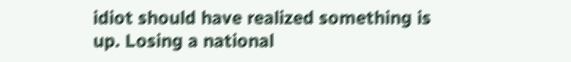idiot should have realized something is up. Losing a national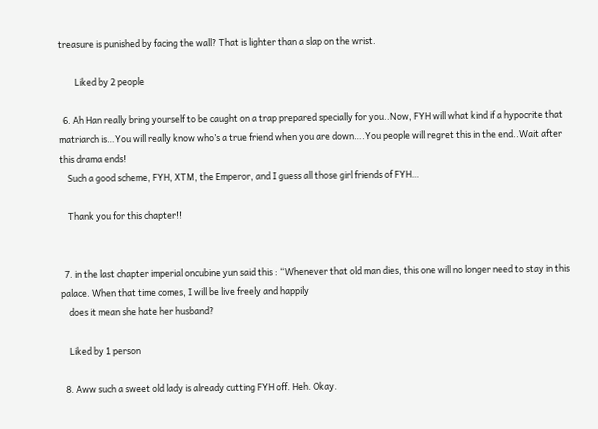treasure is punished by facing the wall? That is lighter than a slap on the wrist.

        Liked by 2 people

  6. Ah Han really bring yourself to be caught on a trap prepared specially for you..Now, FYH will what kind if a hypocrite that matriarch is…You will really know who’s a true friend when you are down….You people will regret this in the end..Wait after this drama ends!
    Such a good scheme, FYH, XTM, the Emperor, and I guess all those girl friends of FYH…

    Thank you for this chapter!!


  7. in the last chapter imperial oncubine yun said this : “Whenever that old man dies, this one will no longer need to stay in this palace. When that time comes, I will be live freely and happily
    does it mean she hate her husband?

    Liked by 1 person

  8. Aww such a sweet old lady is already cutting FYH off. Heh. Okay.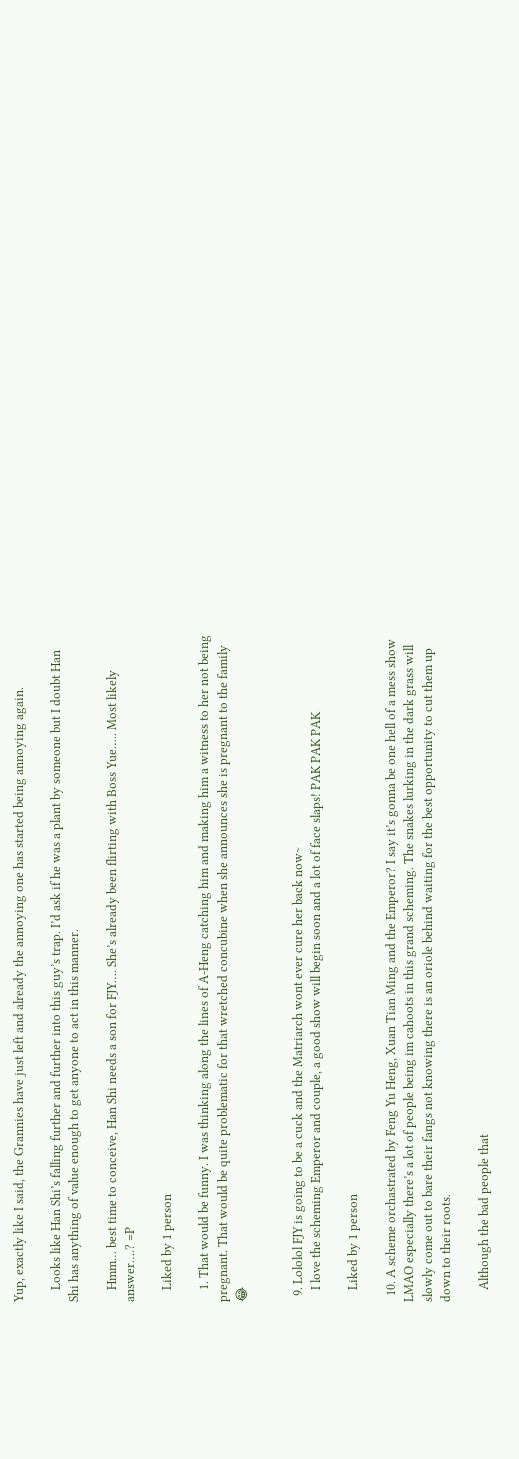Yup, exactly like I said, the Grannies have just left and already the annoying one has started being annoying again.

    Looks like Han Shi’s falling further and further into this guy’s trap. I’d ask if he was a plant by someone but I doubt Han Shi has anything of value enough to get anyone to act in this manner.

    Hmm… best time to conceive, Han Shi needs a son for FJY…. She’s already been flirting with Boss Yue….. Most likely answer….? =P

    Liked by 1 person

    1. That would be funny. I was thinking along the lines of A-Heng catching him and making him a witness to her not being pregnant. That would be quite problematic for that wretched concubine when she announces she is pregnant to the family 😂


  9. Lololol FJY is going to be a cuck and the Matriarch wont ever cure her back now~
    I love the scheming Emperor and couple, a good show will begin soon and a lot of face slaps! PAK PAK PAK

    Liked by 1 person

  10. A scheme orchastrated by Feng Yu Heng, Xuan Tian Ming and the Emperor? I say it’s gonna be one hell of a mess show LMAO especially there’s a lot of people being im cahoots in this grand scheming. The snakes lurking in the dark grass will slowly come out to bare their fangs not knowing there is an oriole behind waiting for the best opportunity to cut them up down to their roots.

    Although the bad people that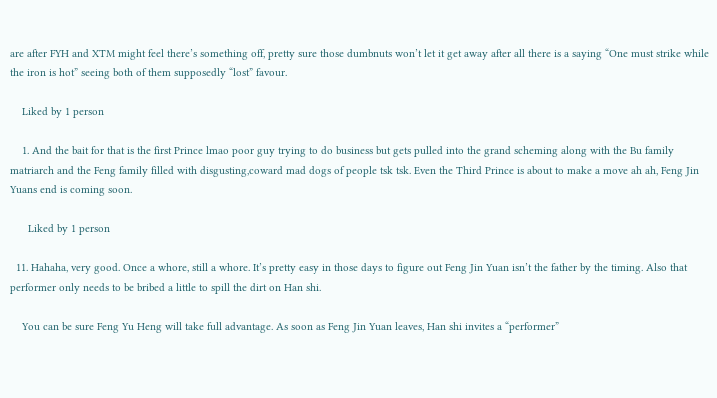are after FYH and XTM might feel there’s something off, pretty sure those dumbnuts won’t let it get away after all there is a saying “One must strike while the iron is hot” seeing both of them supposedly “lost” favour.

    Liked by 1 person

    1. And the bait for that is the first Prince lmao poor guy trying to do business but gets pulled into the grand scheming along with the Bu family matriarch and the Feng family filled with disgusting,coward mad dogs of people tsk tsk. Even the Third Prince is about to make a move ah ah, Feng Jin Yuans end is coming soon.

      Liked by 1 person

  11. Hahaha, very good. Once a whore, still a whore. It’s pretty easy in those days to figure out Feng Jin Yuan isn’t the father by the timing. Also that performer only needs to be bribed a little to spill the dirt on Han shi.

    You can be sure Feng Yu Heng will take full advantage. As soon as Feng Jin Yuan leaves, Han shi invites a “performer”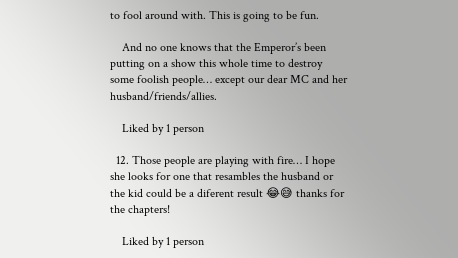to fool around with. This is going to be fun.

    And no one knows that the Emperor’s been putting on a show this whole time to destroy some foolish people… except our dear MC and her husband/friends/allies.

    Liked by 1 person

  12. Those people are playing with fire… I hope she looks for one that resambles the husband or the kid could be a diferent result 😂😅 thanks for the chapters!

    Liked by 1 person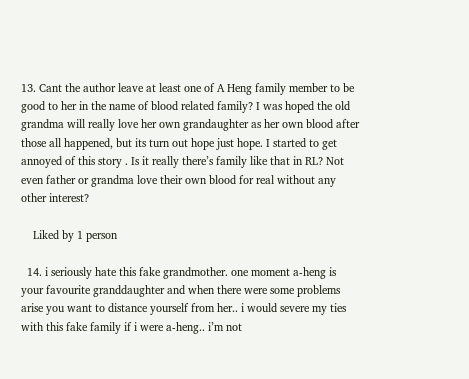13. Cant the author leave at least one of A Heng family member to be good to her in the name of blood related family? I was hoped the old grandma will really love her own grandaughter as her own blood after those all happened, but its turn out hope just hope. I started to get annoyed of this story . Is it really there’s family like that in RL? Not even father or grandma love their own blood for real without any other interest?

    Liked by 1 person

  14. i seriously hate this fake grandmother. one moment a-heng is your favourite granddaughter and when there were some problems arise you want to distance yourself from her.. i would severe my ties with this fake family if i were a-heng.. i’m not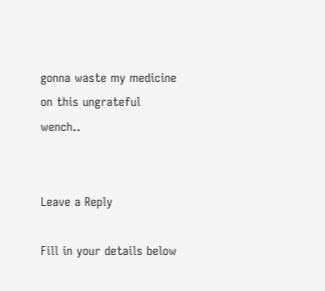gonna waste my medicine on this ungrateful wench..


Leave a Reply

Fill in your details below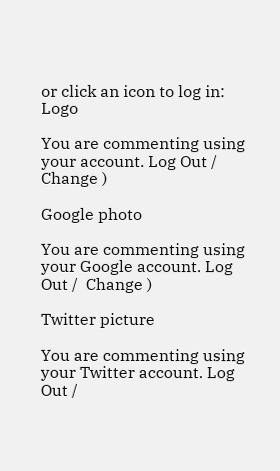or click an icon to log in: Logo

You are commenting using your account. Log Out /  Change )

Google photo

You are commenting using your Google account. Log Out /  Change )

Twitter picture

You are commenting using your Twitter account. Log Out /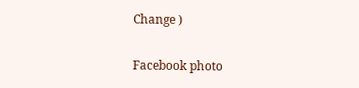Change )

Facebook photo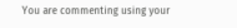You are commenting using your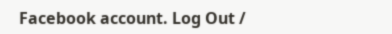Facebook account. Log Out /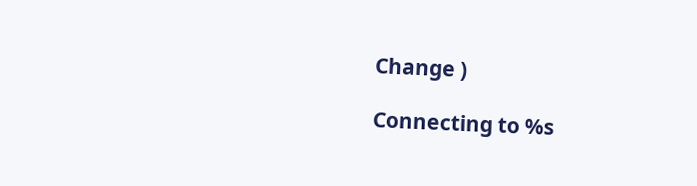Change )

Connecting to %s